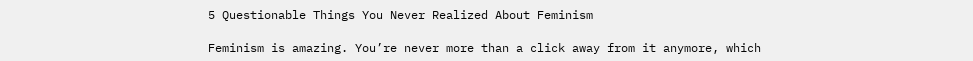5 Questionable Things You Never Realized About Feminism

Feminism is amazing. You’re never more than a click away from it anymore, which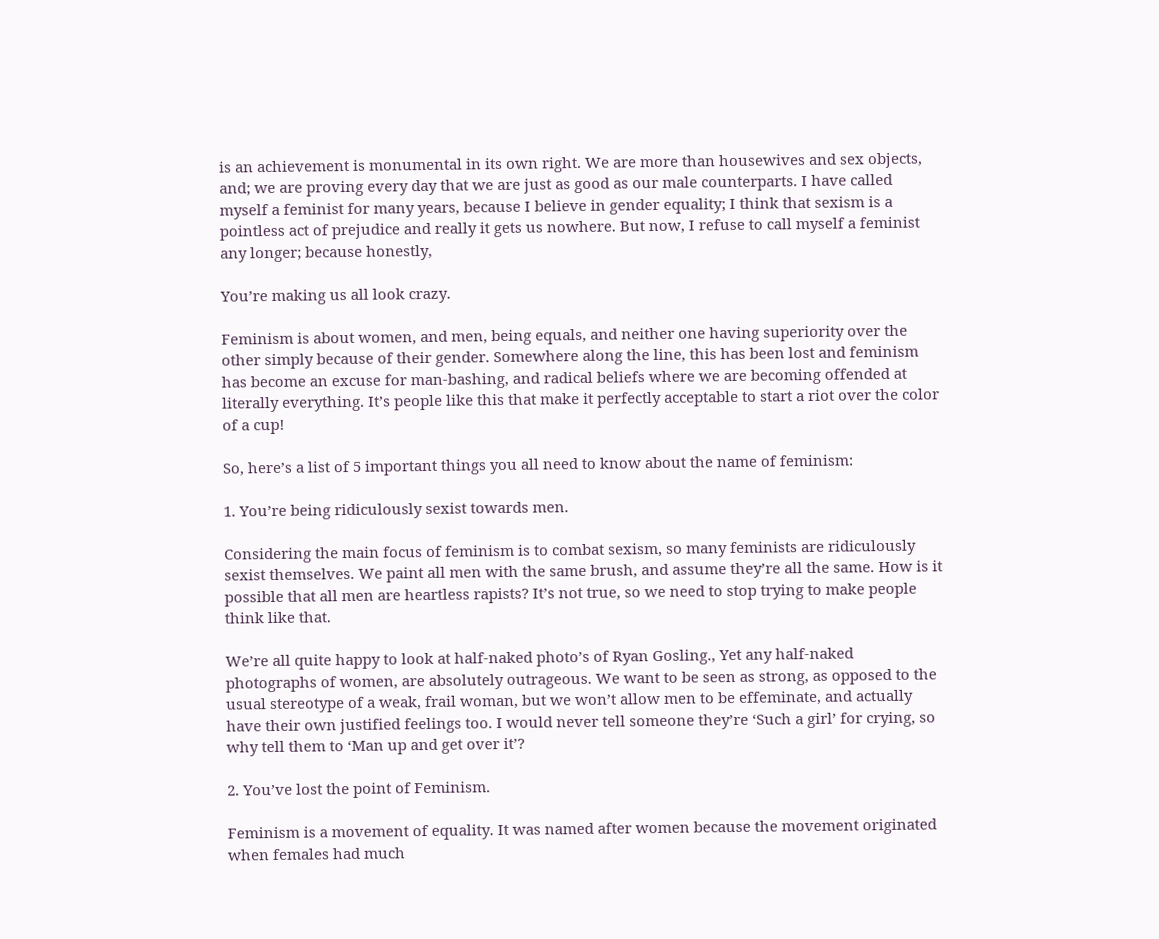is an achievement is monumental in its own right. We are more than housewives and sex objects, and; we are proving every day that we are just as good as our male counterparts. I have called myself a feminist for many years, because I believe in gender equality; I think that sexism is a pointless act of prejudice and really it gets us nowhere. But now, I refuse to call myself a feminist any longer; because honestly,

You’re making us all look crazy.

Feminism is about women, and men, being equals, and neither one having superiority over the other simply because of their gender. Somewhere along the line, this has been lost and feminism has become an excuse for man-bashing, and radical beliefs where we are becoming offended at literally everything. It’s people like this that make it perfectly acceptable to start a riot over the color of a cup!

So, here’s a list of 5 important things you all need to know about the name of feminism:

1. You’re being ridiculously sexist towards men.

Considering the main focus of feminism is to combat sexism, so many feminists are ridiculously sexist themselves. We paint all men with the same brush, and assume they’re all the same. How is it possible that all men are heartless rapists? It’s not true, so we need to stop trying to make people think like that.

We’re all quite happy to look at half-naked photo’s of Ryan Gosling., Yet any half-naked photographs of women, are absolutely outrageous. We want to be seen as strong, as opposed to the usual stereotype of a weak, frail woman, but we won’t allow men to be effeminate, and actually have their own justified feelings too. I would never tell someone they’re ‘Such a girl’ for crying, so why tell them to ‘Man up and get over it’?

2. You’ve lost the point of Feminism.

Feminism is a movement of equality. It was named after women because the movement originated when females had much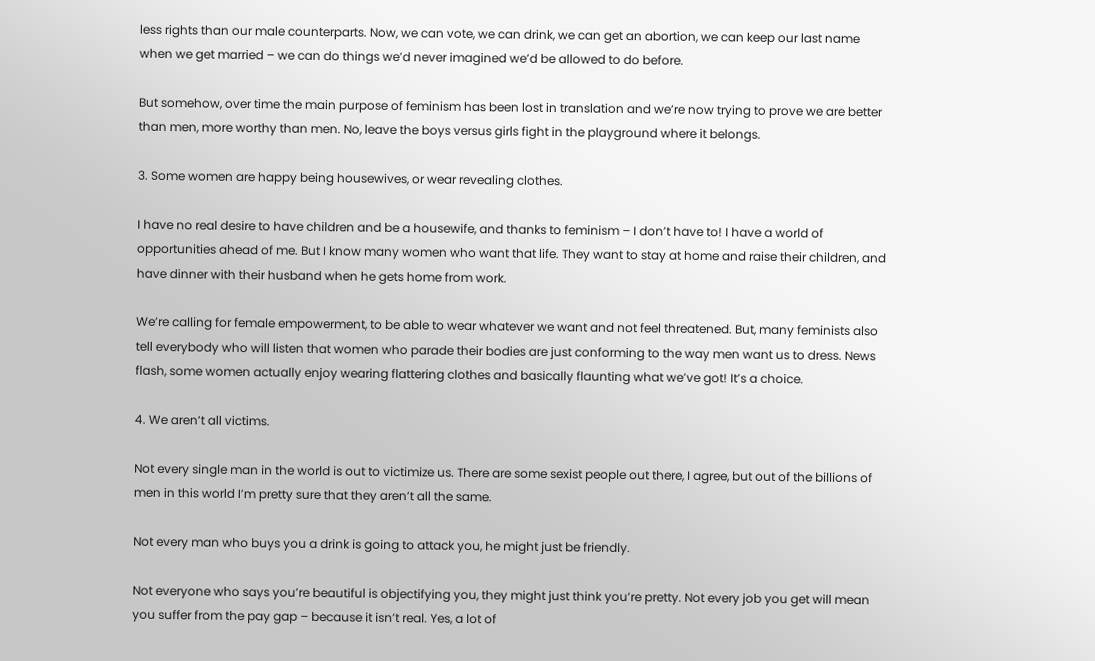less rights than our male counterparts. Now, we can vote, we can drink, we can get an abortion, we can keep our last name when we get married – we can do things we’d never imagined we’d be allowed to do before.

But somehow, over time the main purpose of feminism has been lost in translation and we’re now trying to prove we are better than men, more worthy than men. No, leave the boys versus girls fight in the playground where it belongs.

3. Some women are happy being housewives, or wear revealing clothes.

I have no real desire to have children and be a housewife, and thanks to feminism – I don’t have to! I have a world of opportunities ahead of me. But I know many women who want that life. They want to stay at home and raise their children, and have dinner with their husband when he gets home from work.

We’re calling for female empowerment, to be able to wear whatever we want and not feel threatened. But, many feminists also tell everybody who will listen that women who parade their bodies are just conforming to the way men want us to dress. News flash, some women actually enjoy wearing flattering clothes and basically flaunting what we’ve got! It’s a choice.

4. We aren’t all victims.

Not every single man in the world is out to victimize us. There are some sexist people out there, I agree, but out of the billions of men in this world I’m pretty sure that they aren’t all the same.

Not every man who buys you a drink is going to attack you, he might just be friendly.

Not everyone who says you’re beautiful is objectifying you, they might just think you’re pretty. Not every job you get will mean you suffer from the pay gap – because it isn’t real. Yes, a lot of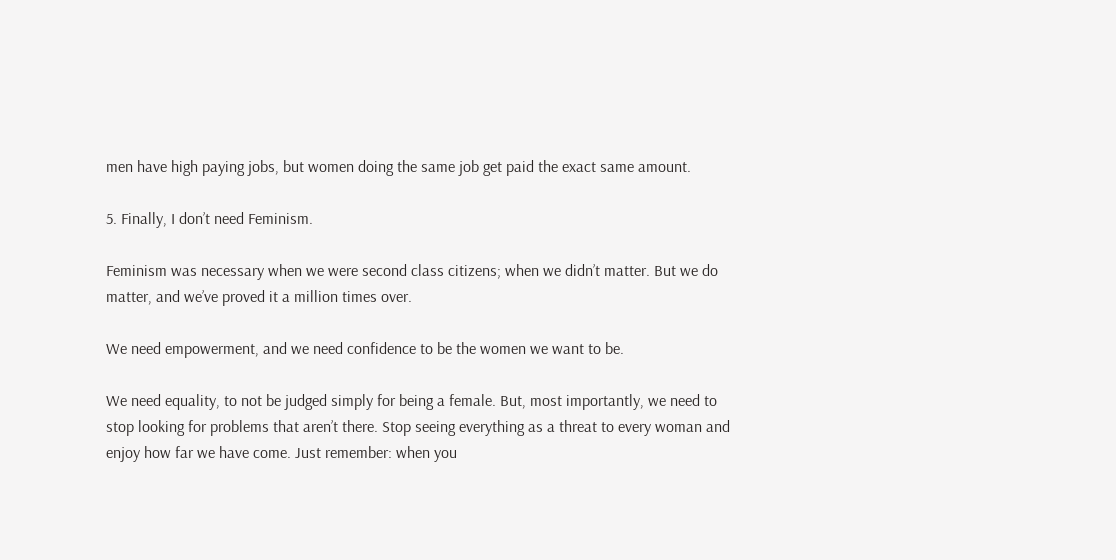men have high paying jobs, but women doing the same job get paid the exact same amount.

5. Finally, I don’t need Feminism.

Feminism was necessary when we were second class citizens; when we didn’t matter. But we do matter, and we’ve proved it a million times over.

We need empowerment, and we need confidence to be the women we want to be.

We need equality, to not be judged simply for being a female. But, most importantly, we need to stop looking for problems that aren’t there. Stop seeing everything as a threat to every woman and enjoy how far we have come. Just remember: when you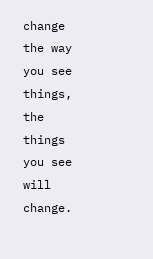change the way you see things, the things you see will change.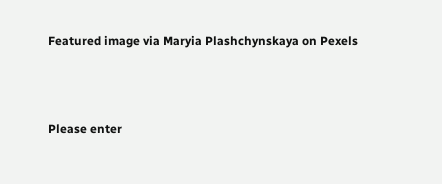Featured image via Maryia Plashchynskaya on Pexels



Please enter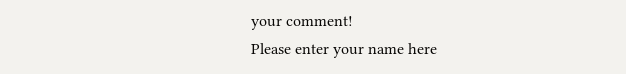your comment!
Please enter your name here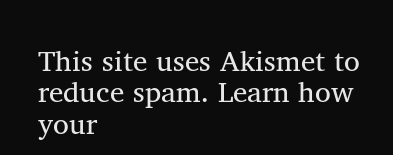This site uses Akismet to reduce spam. Learn how your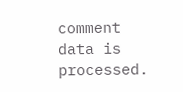comment data is processed.